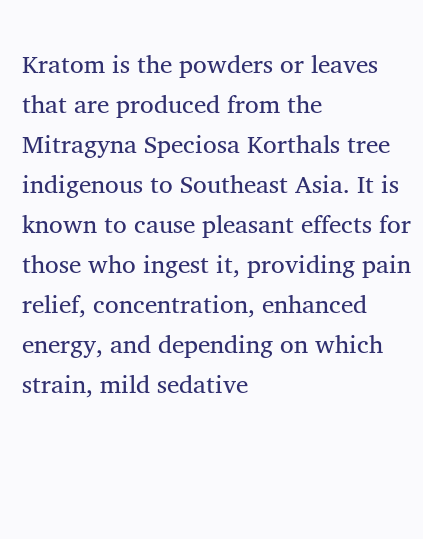Kratom is the powders or leaves that are produced from the Mitragyna Speciosa Korthals tree indigenous to Southeast Asia. It is known to cause pleasant effects for those who ingest it, providing pain relief, concentration, enhanced energy, and depending on which strain, mild sedative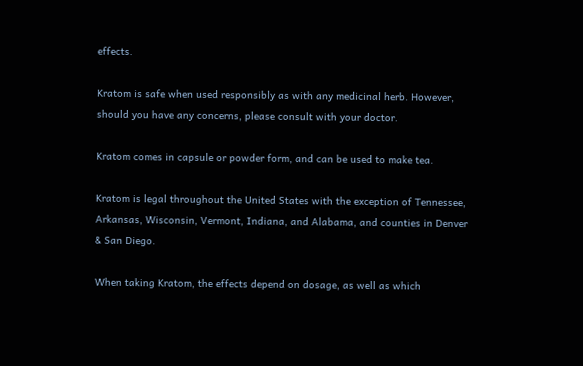effects.

Kratom is safe when used responsibly as with any medicinal herb. However, should you have any concerns, please consult with your doctor.

Kratom comes in capsule or powder form, and can be used to make tea.

Kratom is legal throughout the United States with the exception of Tennessee, Arkansas, Wisconsin, Vermont, Indiana, and Alabama, and counties in Denver & San Diego.

When taking Kratom, the effects depend on dosage, as well as which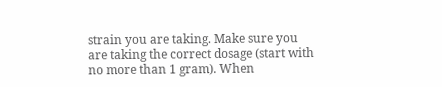strain you are taking. Make sure you are taking the correct dosage (start with no more than 1 gram). When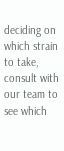deciding on which strain to take, consult with our team to see which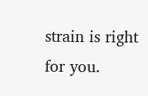strain is right for you.